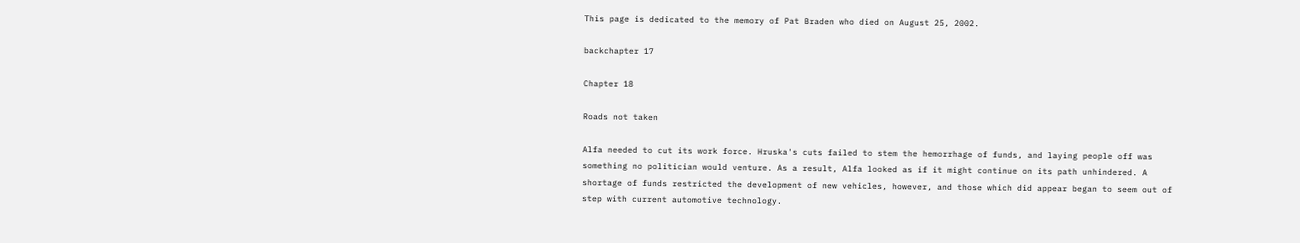This page is dedicated to the memory of Pat Braden who died on August 25, 2002.

backchapter 17

Chapter 18

Roads not taken

Alfa needed to cut its work force. Hruska's cuts failed to stem the hemorrhage of funds, and laying people off was something no politician would venture. As a result, Alfa looked as if it might continue on its path unhindered. A shortage of funds restricted the development of new vehicles, however, and those which did appear began to seem out of step with current automotive technology.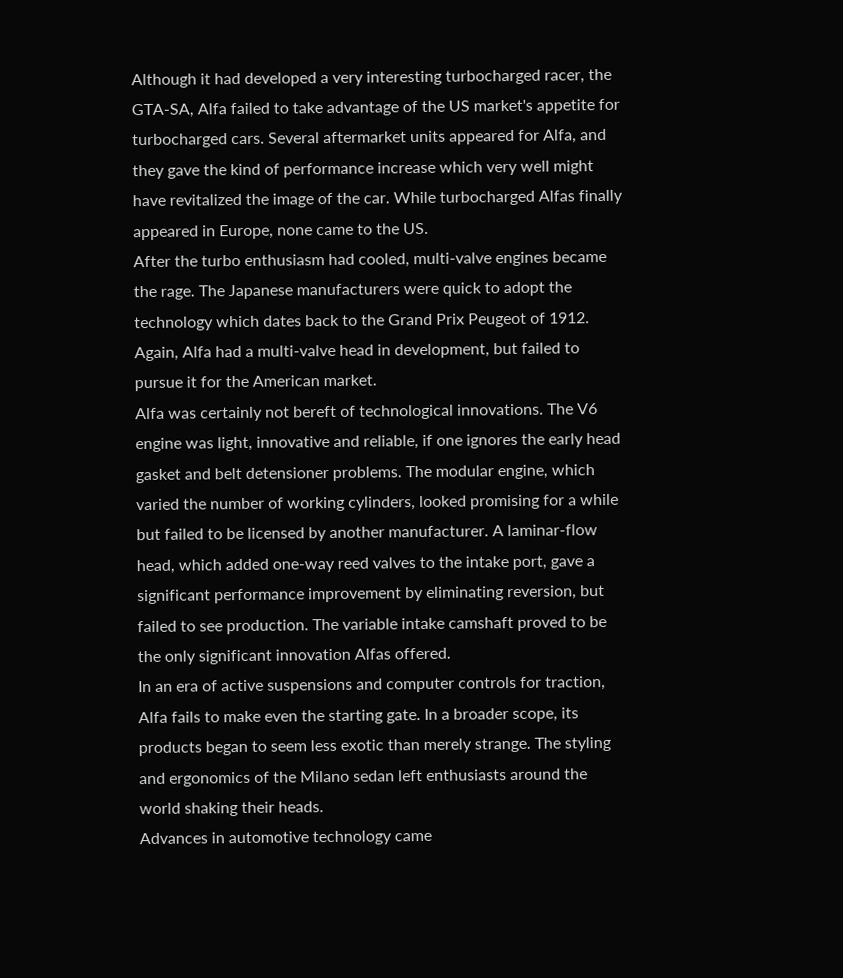Although it had developed a very interesting turbocharged racer, the GTA-SA, Alfa failed to take advantage of the US market's appetite for turbocharged cars. Several aftermarket units appeared for Alfa, and they gave the kind of performance increase which very well might have revitalized the image of the car. While turbocharged Alfas finally appeared in Europe, none came to the US.
After the turbo enthusiasm had cooled, multi-valve engines became the rage. The Japanese manufacturers were quick to adopt the technology which dates back to the Grand Prix Peugeot of 1912. Again, Alfa had a multi-valve head in development, but failed to pursue it for the American market.
Alfa was certainly not bereft of technological innovations. The V6 engine was light, innovative and reliable, if one ignores the early head gasket and belt detensioner problems. The modular engine, which varied the number of working cylinders, looked promising for a while but failed to be licensed by another manufacturer. A laminar-flow head, which added one-way reed valves to the intake port, gave a significant performance improvement by eliminating reversion, but failed to see production. The variable intake camshaft proved to be the only significant innovation Alfas offered.
In an era of active suspensions and computer controls for traction, Alfa fails to make even the starting gate. In a broader scope, its products began to seem less exotic than merely strange. The styling and ergonomics of the Milano sedan left enthusiasts around the world shaking their heads.
Advances in automotive technology came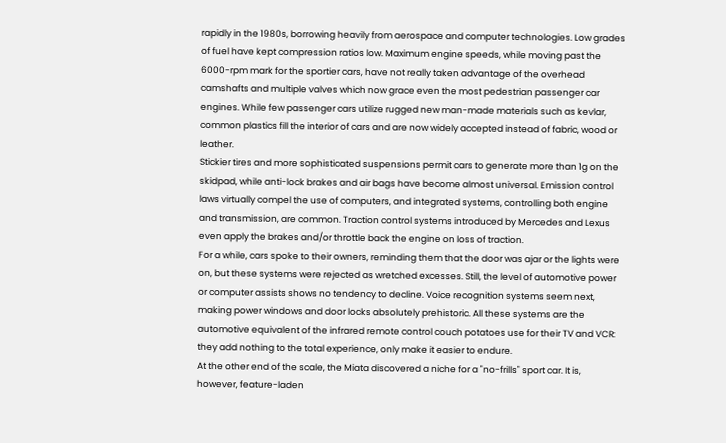rapidly in the 1980s, borrowing heavily from aerospace and computer technologies. Low grades of fuel have kept compression ratios low. Maximum engine speeds, while moving past the 6000-rpm mark for the sportier cars, have not really taken advantage of the overhead camshafts and multiple valves which now grace even the most pedestrian passenger car engines. While few passenger cars utilize rugged new man-made materials such as kevlar, common plastics fill the interior of cars and are now widely accepted instead of fabric, wood or leather.
Stickier tires and more sophisticated suspensions permit cars to generate more than 1g on the skidpad, while anti-lock brakes and air bags have become almost universal. Emission control laws virtually compel the use of computers, and integrated systems, controlling both engine and transmission, are common. Traction control systems introduced by Mercedes and Lexus even apply the brakes and/or throttle back the engine on loss of traction.
For a while, cars spoke to their owners, reminding them that the door was ajar or the lights were on, but these systems were rejected as wretched excesses. Still, the level of automotive power or computer assists shows no tendency to decline. Voice recognition systems seem next, making power windows and door locks absolutely prehistoric. All these systems are the automotive equivalent of the infrared remote control couch potatoes use for their TV and VCR: they add nothing to the total experience, only make it easier to endure.
At the other end of the scale, the Miata discovered a niche for a "no-frills" sport car. It is, however, feature-laden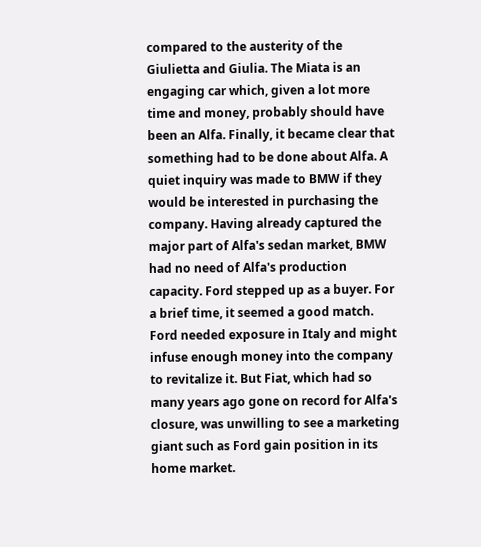compared to the austerity of the Giulietta and Giulia. The Miata is an engaging car which, given a lot more time and money, probably should have been an Alfa. Finally, it became clear that something had to be done about Alfa. A quiet inquiry was made to BMW if they would be interested in purchasing the company. Having already captured the major part of Alfa's sedan market, BMW had no need of Alfa's production capacity. Ford stepped up as a buyer. For a brief time, it seemed a good match. Ford needed exposure in Italy and might infuse enough money into the company to revitalize it. But Fiat, which had so many years ago gone on record for Alfa's closure, was unwilling to see a marketing giant such as Ford gain position in its home market.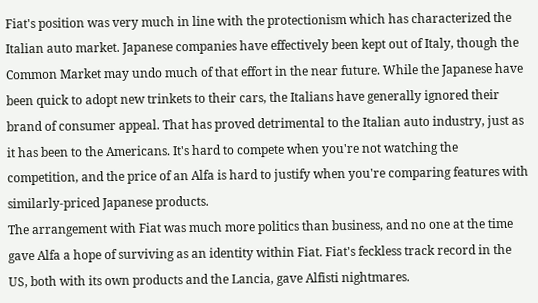Fiat's position was very much in line with the protectionism which has characterized the Italian auto market. Japanese companies have effectively been kept out of Italy, though the Common Market may undo much of that effort in the near future. While the Japanese have been quick to adopt new trinkets to their cars, the Italians have generally ignored their brand of consumer appeal. That has proved detrimental to the Italian auto industry, just as it has been to the Americans. It's hard to compete when you're not watching the competition, and the price of an Alfa is hard to justify when you're comparing features with similarly-priced Japanese products.
The arrangement with Fiat was much more politics than business, and no one at the time gave Alfa a hope of surviving as an identity within Fiat. Fiat's feckless track record in the US, both with its own products and the Lancia, gave Alfisti nightmares.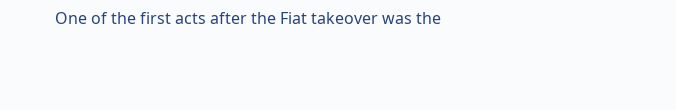One of the first acts after the Fiat takeover was the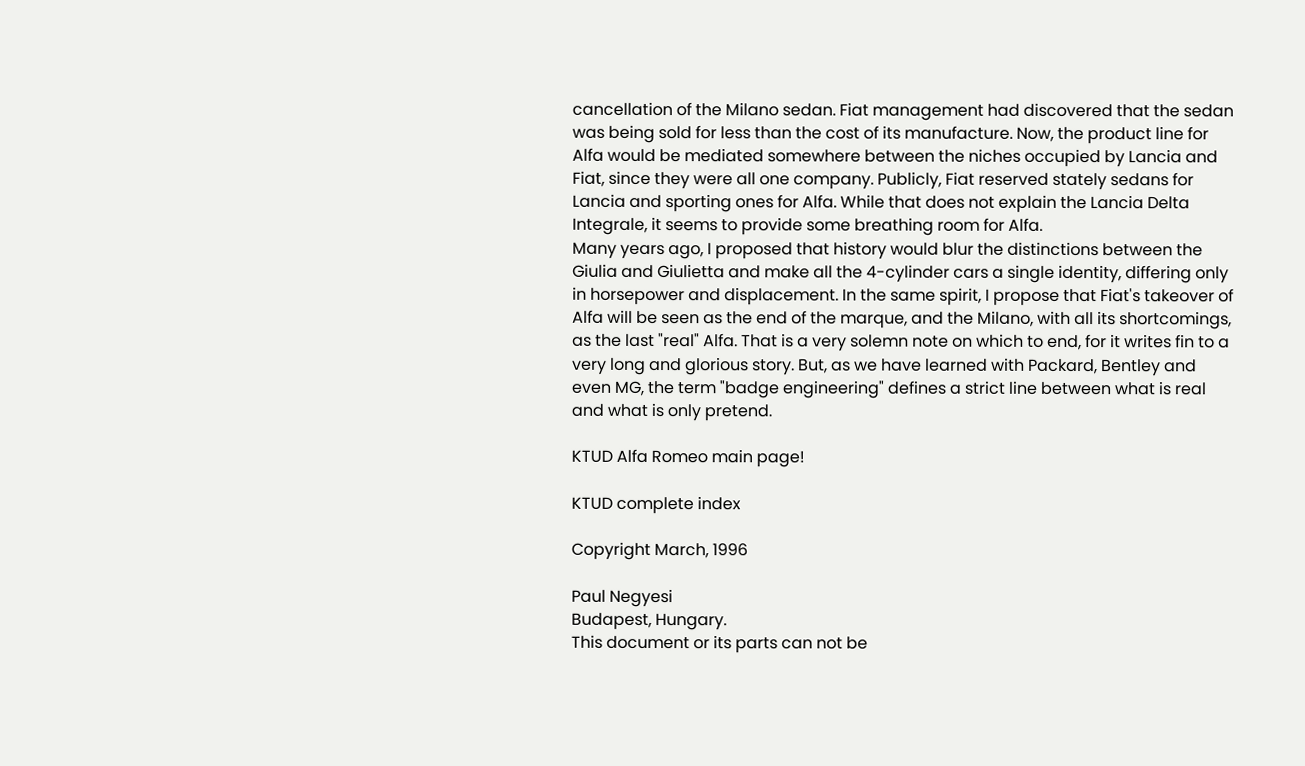cancellation of the Milano sedan. Fiat management had discovered that the sedan was being sold for less than the cost of its manufacture. Now, the product line for Alfa would be mediated somewhere between the niches occupied by Lancia and Fiat, since they were all one company. Publicly, Fiat reserved stately sedans for Lancia and sporting ones for Alfa. While that does not explain the Lancia Delta Integrale, it seems to provide some breathing room for Alfa.
Many years ago, I proposed that history would blur the distinctions between the Giulia and Giulietta and make all the 4-cylinder cars a single identity, differing only in horsepower and displacement. In the same spirit, I propose that Fiat's takeover of Alfa will be seen as the end of the marque, and the Milano, with all its shortcomings, as the last "real" Alfa. That is a very solemn note on which to end, for it writes fin to a very long and glorious story. But, as we have learned with Packard, Bentley and even MG, the term "badge engineering" defines a strict line between what is real and what is only pretend.

KTUD Alfa Romeo main page!

KTUD complete index

Copyright March, 1996

Paul Negyesi
Budapest, Hungary.
This document or its parts can not be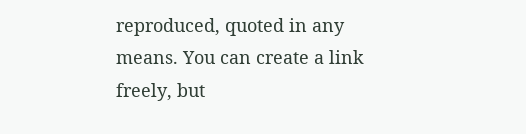reproduced, quoted in any means. You can create a link freely, but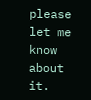please let me know about it.